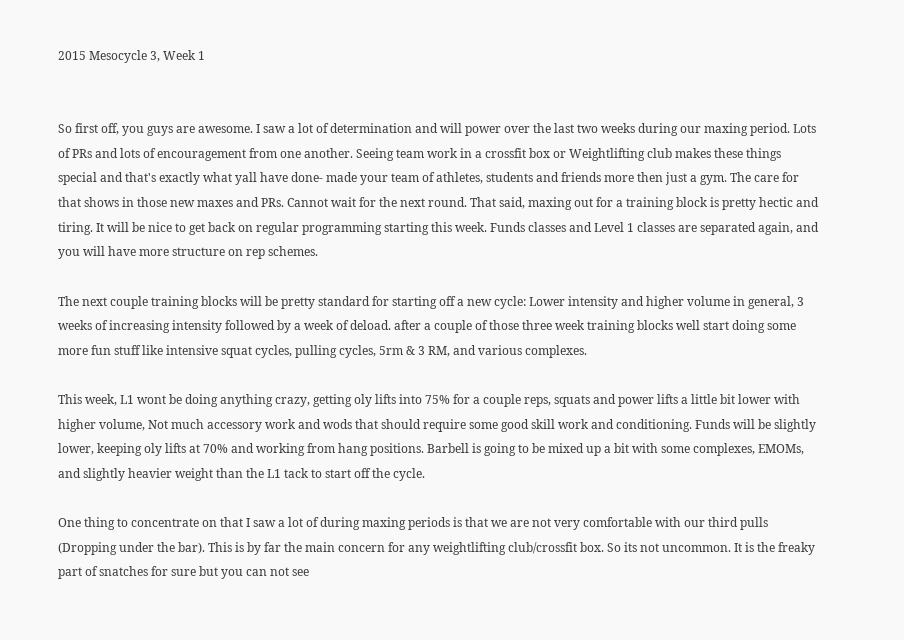2015 Mesocycle 3, Week 1


So first off, you guys are awesome. I saw a lot of determination and will power over the last two weeks during our maxing period. Lots of PRs and lots of encouragement from one another. Seeing team work in a crossfit box or Weightlifting club makes these things special and that's exactly what yall have done- made your team of athletes, students and friends more then just a gym. The care for that shows in those new maxes and PRs. Cannot wait for the next round. That said, maxing out for a training block is pretty hectic and tiring. It will be nice to get back on regular programming starting this week. Funds classes and Level 1 classes are separated again, and you will have more structure on rep schemes.

The next couple training blocks will be pretty standard for starting off a new cycle: Lower intensity and higher volume in general, 3 weeks of increasing intensity followed by a week of deload. after a couple of those three week training blocks well start doing some more fun stuff like intensive squat cycles, pulling cycles, 5rm & 3 RM, and various complexes.

This week, L1 wont be doing anything crazy, getting oly lifts into 75% for a couple reps, squats and power lifts a little bit lower with higher volume, Not much accessory work and wods that should require some good skill work and conditioning. Funds will be slightly lower, keeping oly lifts at 70% and working from hang positions. Barbell is going to be mixed up a bit with some complexes, EMOMs, and slightly heavier weight than the L1 tack to start off the cycle.

One thing to concentrate on that I saw a lot of during maxing periods is that we are not very comfortable with our third pulls (Dropping under the bar). This is by far the main concern for any weightlifting club/crossfit box. So its not uncommon. It is the freaky part of snatches for sure but you can not see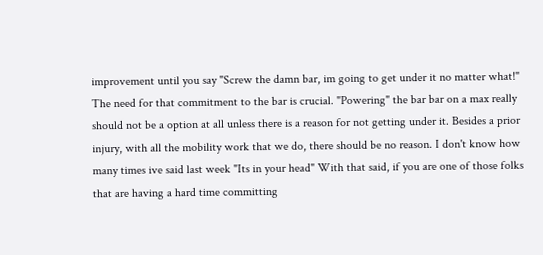improvement until you say "Screw the damn bar, im going to get under it no matter what!" The need for that commitment to the bar is crucial. "Powering" the bar bar on a max really should not be a option at all unless there is a reason for not getting under it. Besides a prior injury, with all the mobility work that we do, there should be no reason. I don't know how many times ive said last week "Its in your head" With that said, if you are one of those folks that are having a hard time committing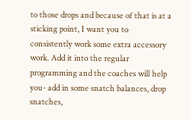to those drops and because of that is at a sticking point, I want you to consistently work some extra accessory work. Add it into the regular programming and the coaches will help you- add in some snatch balances, drop snatches,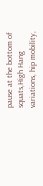pause at the bottom of squats,High Hang variations, hip mobility,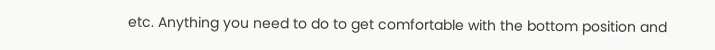etc. Anything you need to do to get comfortable with the bottom position and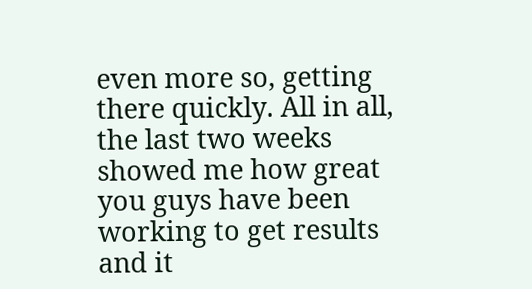even more so, getting there quickly. All in all, the last two weeks showed me how great you guys have been working to get results and it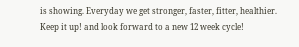is showing. Everyday we get stronger, faster, fitter, healthier. Keep it up! and look forward to a new 12 week cycle!